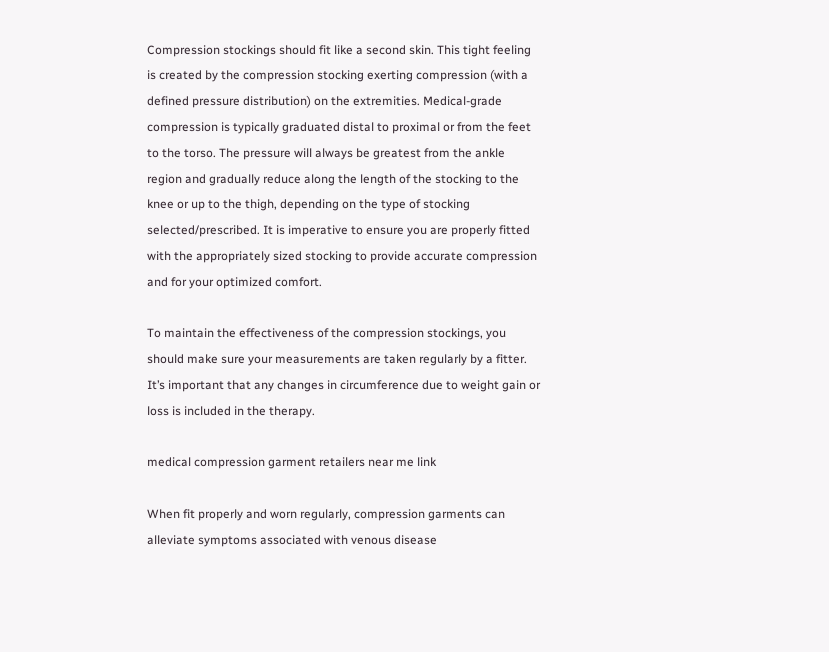Compression stockings should fit like a second skin. This tight feeling is created by the compression stocking exerting compression (with a defined pressure distribution) on the extremities. Medical-grade compression is typically graduated distal to proximal or from the feet to the torso. The pressure will always be greatest from the ankle region and gradually reduce along the length of the stocking to the knee or up to the thigh, depending on the type of stocking selected/prescribed. It is imperative to ensure you are properly fitted with the appropriately sized stocking to provide accurate compression and for your optimized comfort.

To maintain the effectiveness of the compression stockings, you should make sure your measurements are taken regularly by a fitter. It’s important that any changes in circumference due to weight gain or loss is included in the therapy.

medical compression garment retailers near me link

When fit properly and worn regularly, compression garments can alleviate symptoms associated with venous disease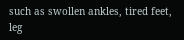such as swollen ankles, tired feet, leg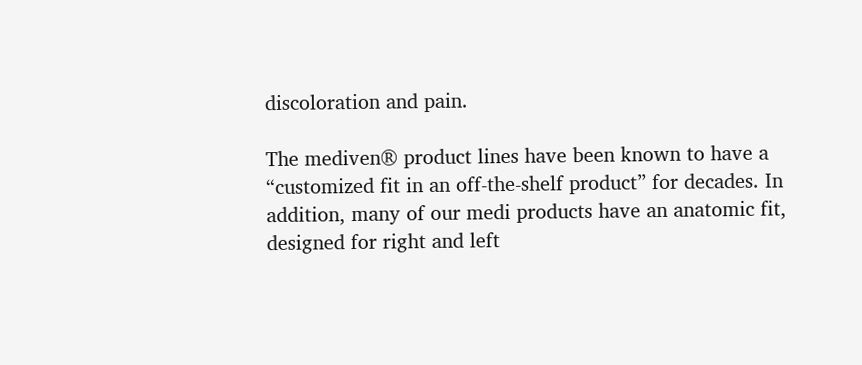discoloration and pain.

The mediven® product lines have been known to have a “customized fit in an off-the-shelf product” for decades. In addition, many of our medi products have an anatomic fit, designed for right and left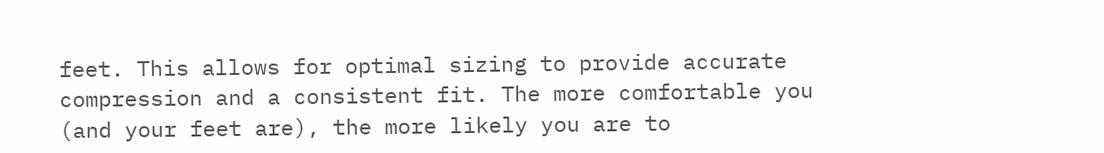feet. This allows for optimal sizing to provide accurate compression and a consistent fit. The more comfortable you (and your feet are), the more likely you are to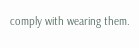comply with wearing them.